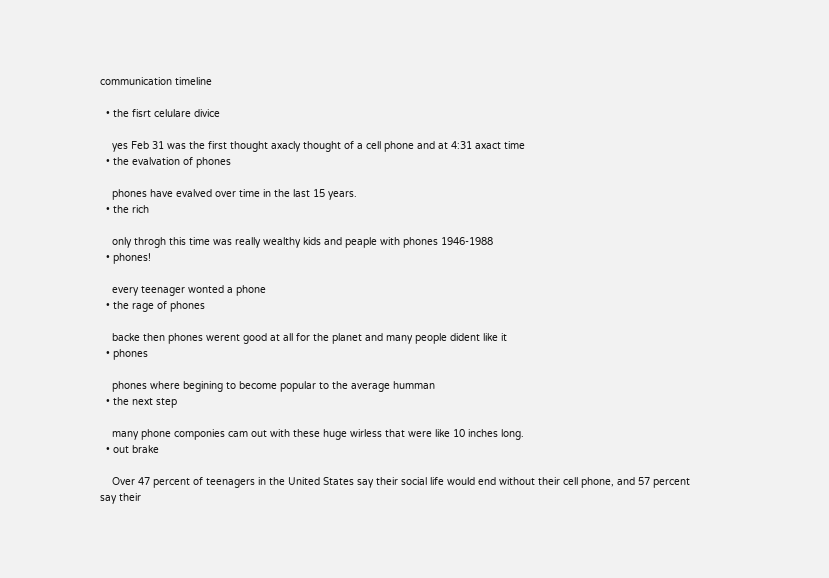communication timeline

  • the fisrt celulare divice

    yes Feb 31 was the first thought axacly thought of a cell phone and at 4:31 axact time
  • the evalvation of phones

    phones have evalved over time in the last 15 years.
  • the rich

    only throgh this time was really wealthy kids and peaple with phones 1946-1988
  • phones!

    every teenager wonted a phone
  • the rage of phones

    backe then phones werent good at all for the planet and many people dident like it
  • phones

    phones where begining to become popular to the average humman
  • the next step

    many phone componies cam out with these huge wirless that were like 10 inches long.
  • out brake

    Over 47 percent of teenagers in the United States say their social life would end without their cell phone, and 57 percent say their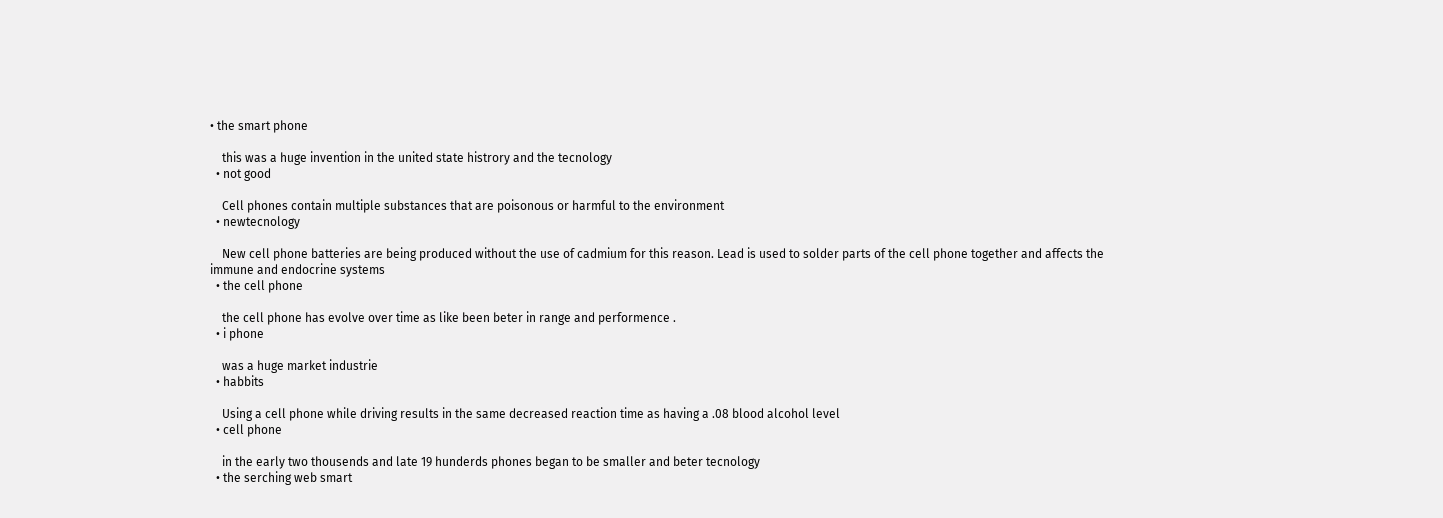• the smart phone

    this was a huge invention in the united state histrory and the tecnology
  • not good

    Cell phones contain multiple substances that are poisonous or harmful to the environment
  • newtecnology

    New cell phone batteries are being produced without the use of cadmium for this reason. Lead is used to solder parts of the cell phone together and affects the immune and endocrine systems
  • the cell phone

    the cell phone has evolve over time as like been beter in range and performence .
  • i phone

    was a huge market industrie
  • habbits

    Using a cell phone while driving results in the same decreased reaction time as having a .08 blood alcohol level
  • cell phone

    in the early two thousends and late 19 hunderds phones began to be smaller and beter tecnology
  • the serching web smart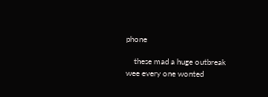phone

    these mad a huge outbreak wee every one wonted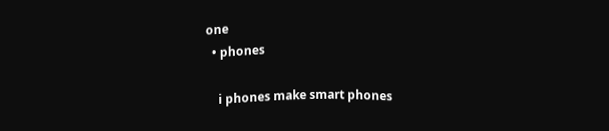one
  • phones

    i phones make smart phones